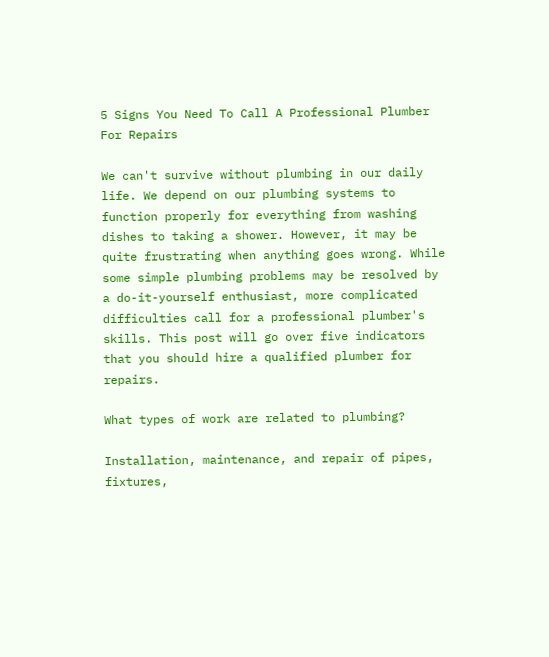5 Signs You Need To Call A Professional Plumber For Repairs

We can't survive without plumbing in our daily life. We depend on our plumbing systems to function properly for everything from washing dishes to taking a shower. However, it may be quite frustrating when anything goes wrong. While some simple plumbing problems may be resolved by a do-it-yourself enthusiast, more complicated difficulties call for a professional plumber's skills. This post will go over five indicators that you should hire a qualified plumber for repairs.

What types of work are related to plumbing?

Installation, maintenance, and repair of pipes, fixtures,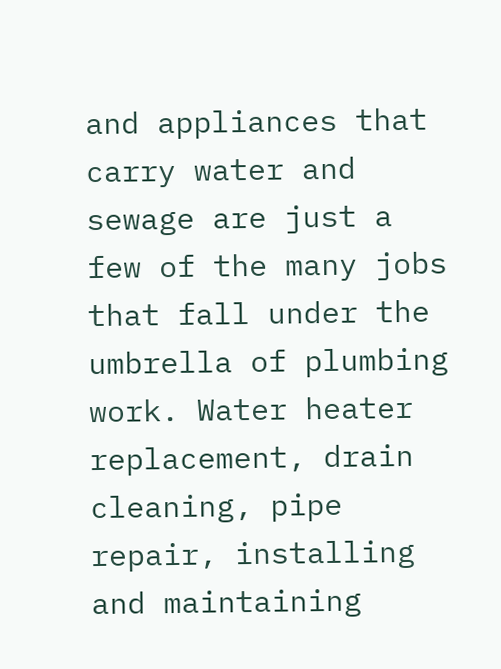and appliances that carry water and sewage are just a few of the many jobs that fall under the umbrella of plumbing work. Water heater replacement, drain cleaning, pipe repair, installing and maintaining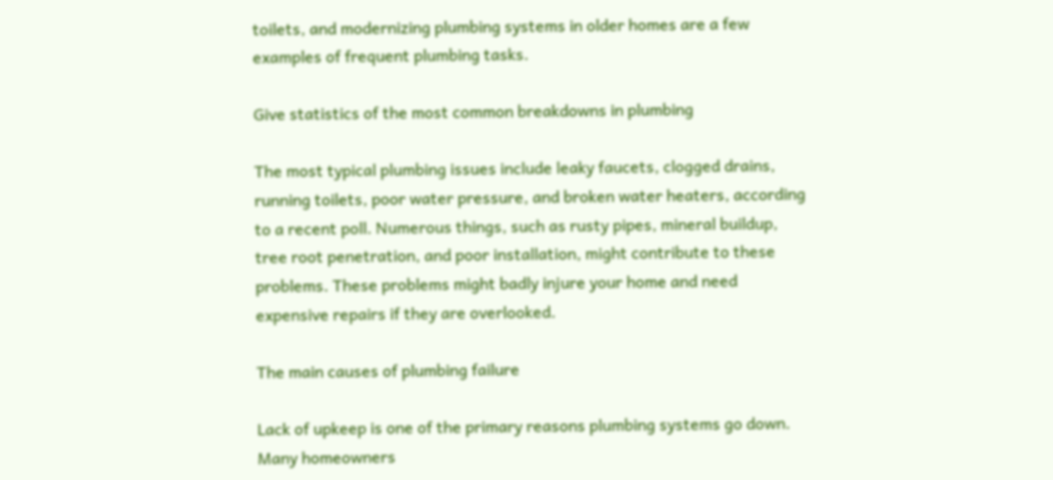toilets, and modernizing plumbing systems in older homes are a few examples of frequent plumbing tasks.

Give statistics of the most common breakdowns in plumbing

The most typical plumbing issues include leaky faucets, clogged drains, running toilets, poor water pressure, and broken water heaters, according to a recent poll. Numerous things, such as rusty pipes, mineral buildup, tree root penetration, and poor installation, might contribute to these problems. These problems might badly injure your home and need expensive repairs if they are overlooked.

The main causes of plumbing failure

Lack of upkeep is one of the primary reasons plumbing systems go down. Many homeowners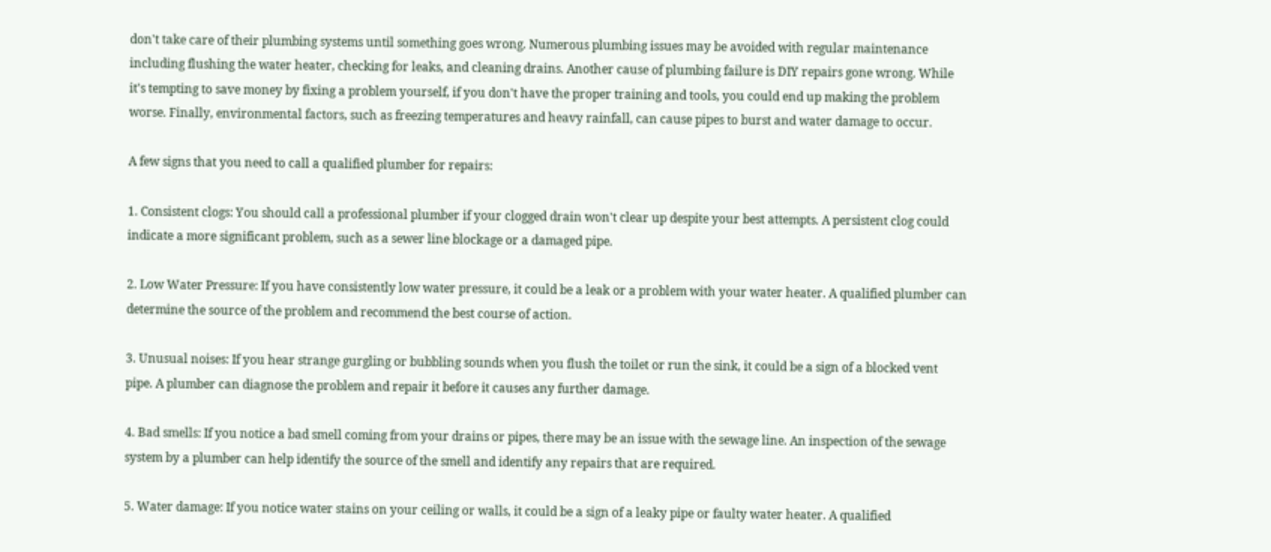don't take care of their plumbing systems until something goes wrong. Numerous plumbing issues may be avoided with regular maintenance including flushing the water heater, checking for leaks, and cleaning drains. Another cause of plumbing failure is DIY repairs gone wrong. While it's tempting to save money by fixing a problem yourself, if you don't have the proper training and tools, you could end up making the problem worse. Finally, environmental factors, such as freezing temperatures and heavy rainfall, can cause pipes to burst and water damage to occur.

A few signs that you need to call a qualified plumber for repairs:

1. Consistent clogs: You should call a professional plumber if your clogged drain won't clear up despite your best attempts. A persistent clog could indicate a more significant problem, such as a sewer line blockage or a damaged pipe.

2. Low Water Pressure: If you have consistently low water pressure, it could be a leak or a problem with your water heater. A qualified plumber can determine the source of the problem and recommend the best course of action.

3. Unusual noises: If you hear strange gurgling or bubbling sounds when you flush the toilet or run the sink, it could be a sign of a blocked vent pipe. A plumber can diagnose the problem and repair it before it causes any further damage.

4. Bad smells: If you notice a bad smell coming from your drains or pipes, there may be an issue with the sewage line. An inspection of the sewage system by a plumber can help identify the source of the smell and identify any repairs that are required.

5. Water damage: If you notice water stains on your ceiling or walls, it could be a sign of a leaky pipe or faulty water heater. A qualified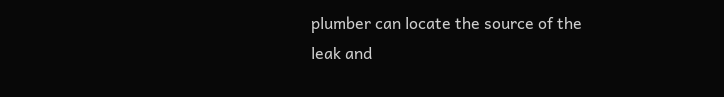plumber can locate the source of the leak and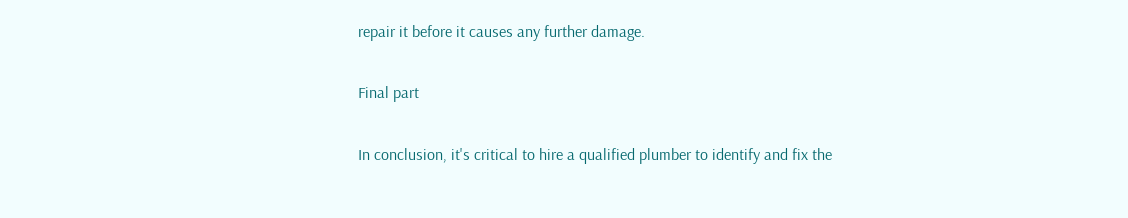repair it before it causes any further damage.

Final part

In conclusion, it's critical to hire a qualified plumber to identify and fix the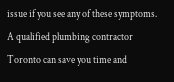issue if you see any of these symptoms. A qualified plumbing contractor Toronto can save you time and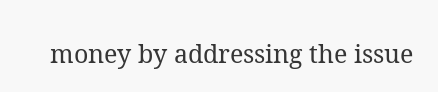money by addressing the issue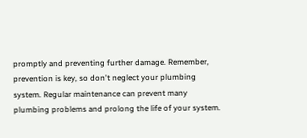promptly and preventing further damage. Remember, prevention is key, so don't neglect your plumbing system. Regular maintenance can prevent many plumbing problems and prolong the life of your system.